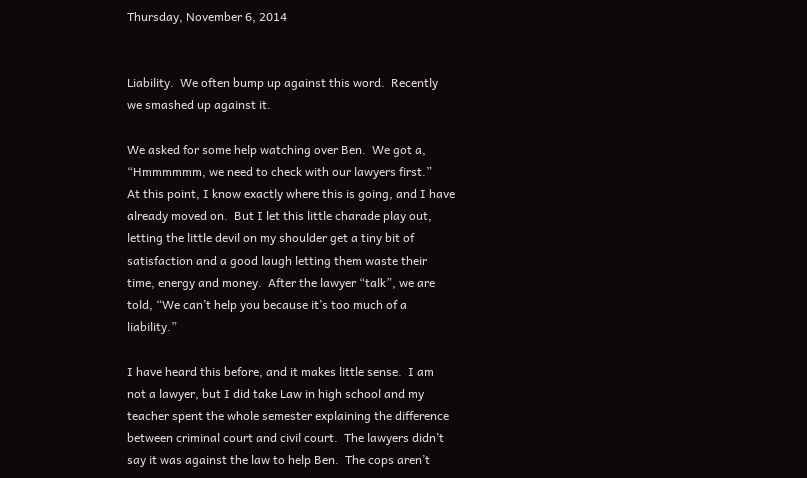Thursday, November 6, 2014


Liability.  We often bump up against this word.  Recently we smashed up against it.

We asked for some help watching over Ben.  We got a, “Hmmmmmm, we need to check with our lawyers first.”
At this point, I know exactly where this is going, and I have already moved on.  But I let this little charade play out, letting the little devil on my shoulder get a tiny bit of satisfaction and a good laugh letting them waste their time, energy and money.  After the lawyer “talk”, we are told, “We can’t help you because it’s too much of a liability.”

I have heard this before, and it makes little sense.  I am not a lawyer, but I did take Law in high school and my teacher spent the whole semester explaining the difference between criminal court and civil court.  The lawyers didn’t say it was against the law to help Ben.  The cops aren’t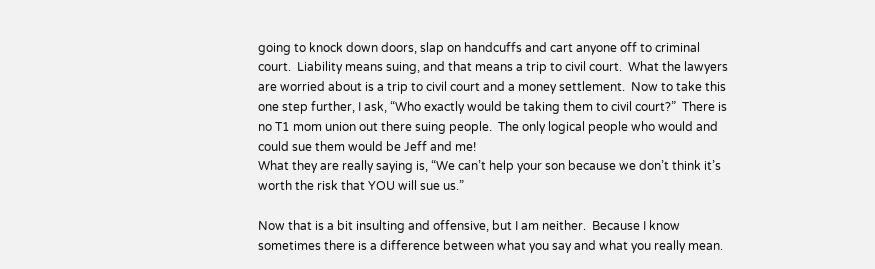going to knock down doors, slap on handcuffs and cart anyone off to criminal court.  Liability means suing, and that means a trip to civil court.  What the lawyers are worried about is a trip to civil court and a money settlement.  Now to take this one step further, I ask, “Who exactly would be taking them to civil court?”  There is no T1 mom union out there suing people.  The only logical people who would and could sue them would be Jeff and me!
What they are really saying is, “We can’t help your son because we don’t think it’s worth the risk that YOU will sue us.”

Now that is a bit insulting and offensive, but I am neither.  Because I know sometimes there is a difference between what you say and what you really mean.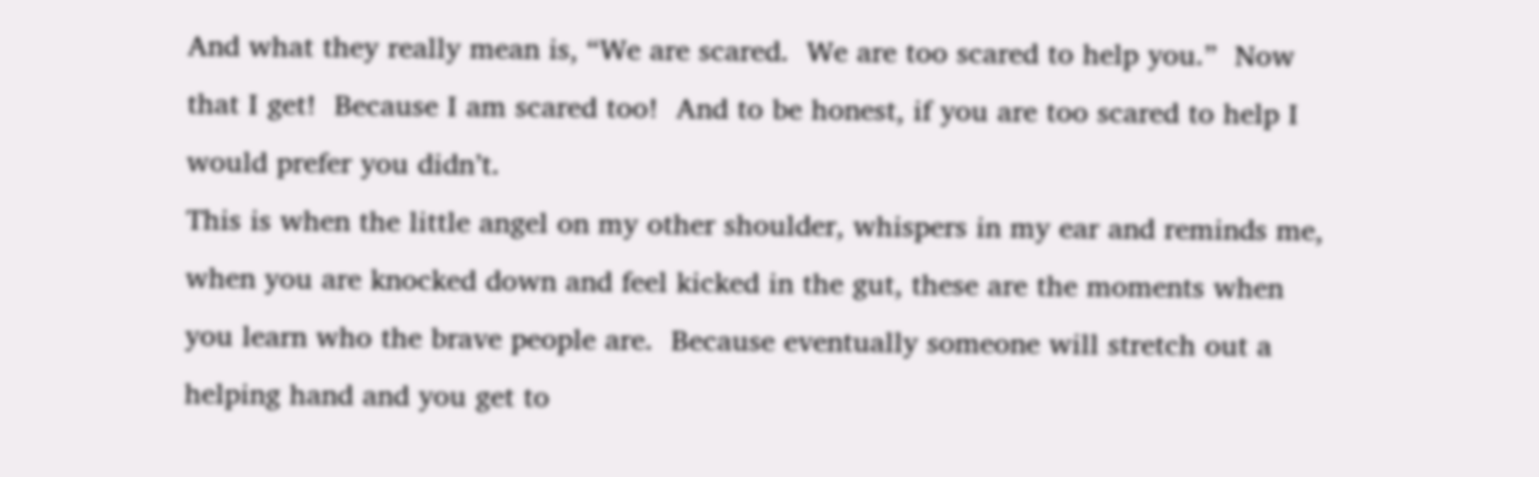And what they really mean is, “We are scared.  We are too scared to help you.”  Now that I get!  Because I am scared too!  And to be honest, if you are too scared to help I would prefer you didn’t.
This is when the little angel on my other shoulder, whispers in my ear and reminds me, when you are knocked down and feel kicked in the gut, these are the moments when you learn who the brave people are.  Because eventually someone will stretch out a helping hand and you get to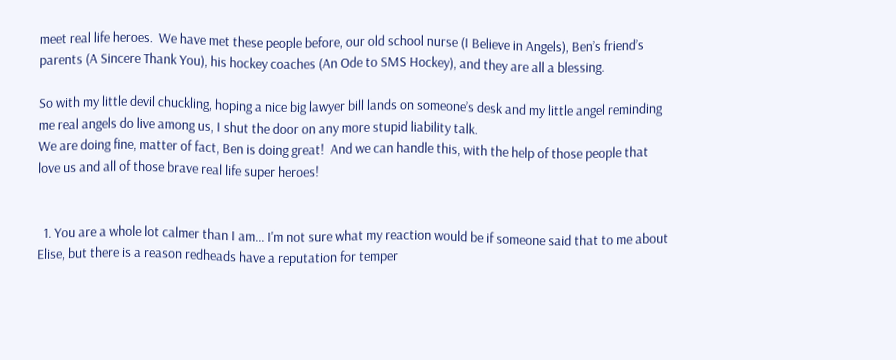meet real life heroes.  We have met these people before, our old school nurse (I Believe in Angels), Ben’s friend’s parents (A Sincere Thank You), his hockey coaches (An Ode to SMS Hockey), and they are all a blessing.

So with my little devil chuckling, hoping a nice big lawyer bill lands on someone’s desk and my little angel reminding me real angels do live among us, I shut the door on any more stupid liability talk.
We are doing fine, matter of fact, Ben is doing great!  And we can handle this, with the help of those people that love us and all of those brave real life super heroes!


  1. You are a whole lot calmer than I am... I'm not sure what my reaction would be if someone said that to me about Elise, but there is a reason redheads have a reputation for temper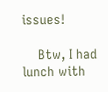issues!

    Btw, I had lunch with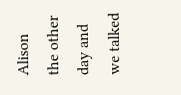Alison the other day and we talked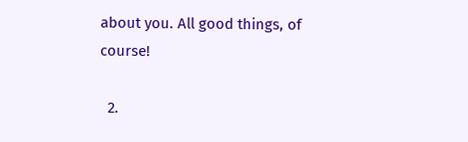about you. All good things, of course!

  2.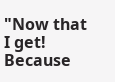"Now that I get! Because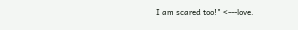I am scared too!" <---love.